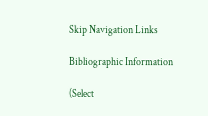Skip Navigation Links

Bibliographic Information

(Select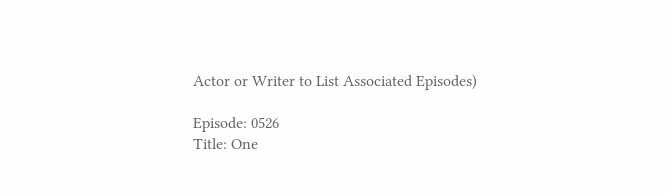Actor or Writer to List Associated Episodes)

Episode: 0526
Title: One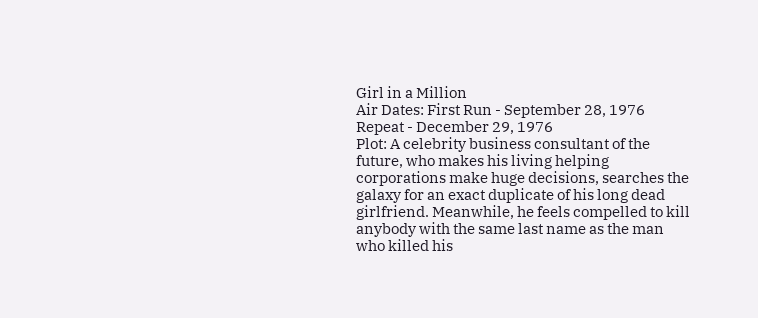Girl in a Million
Air Dates: First Run - September 28, 1976
Repeat - December 29, 1976
Plot: A celebrity business consultant of the future, who makes his living helping corporations make huge decisions, searches the galaxy for an exact duplicate of his long dead girlfriend. Meanwhile, he feels compelled to kill anybody with the same last name as the man who killed his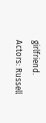girlfriend.
Actors: Russell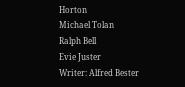Horton
Michael Tolan
Ralph Bell
Evie Juster
Writer: Alfred Bester